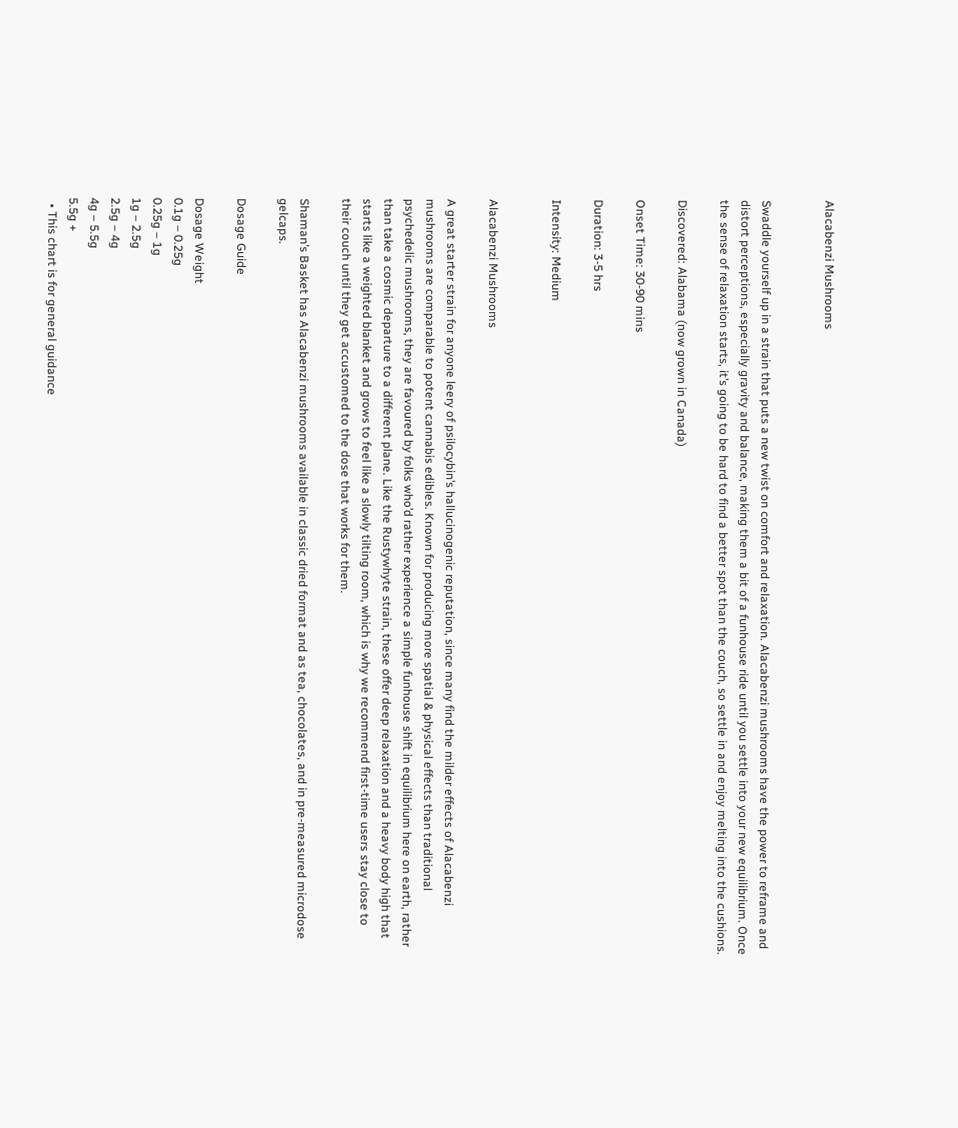Alacabenzi Mushrooms


Swaddle yourself up in a strain that puts a new twist on comfort and relaxation. Alacabenzi mushrooms have the power to reframe and distort perceptions, especially gravity and balance, making them a bit of a funhouse ride until you settle into your new equilibrium. Once the sense of relaxation starts, it’s going to be hard to find a better spot than the couch, so settle in and enjoy melting into the cushions.

Discovered: Alabama (now grown in Canada)

Onset Time: 30-90 mins

Duration: 3-5 hrs

Intensity: Medium


Alacabenzi Mushrooms

A great starter strain for anyone leery of psilocybin’s hallucinogenic reputation, since many find the milder effects of Alacabenzi mushrooms are comparable to potent cannabis edibles. Known for producing more spatial & physical effects than traditional psychedelic mushrooms, they are favoured by folks who’d rather experience a simple funhouse shift in equilibrium here on earth, rather than take a cosmic departure to a different plane. Like the Rustywhyte strain, these offer deep relaxation and a heavy body high that starts like a weighted blanket and grows to feel like a slowly tilting room, which is why we recommend first-time users stay close to their couch until they get accustomed to the dose that works for them.

Shaman’s Basket has Alacabenzi mushrooms available in classic dried format and as tea, chocolates, and in pre-measured microdose gelcaps.

Dosage Guide

Dosage Weight
0.1g – 0.25g
0.25g – 1g
1g – 2.5g
2.5g – 4g
4g – 5.5g
5.5g +
  • This chart is for general guidance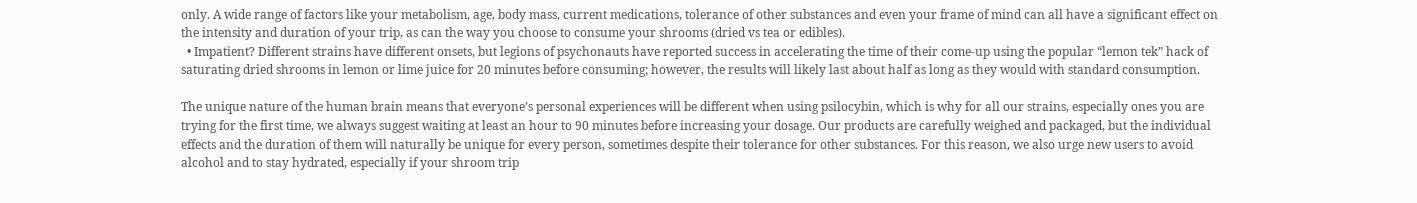only. A wide range of factors like your metabolism, age, body mass, current medications, tolerance of other substances and even your frame of mind can all have a significant effect on the intensity and duration of your trip, as can the way you choose to consume your shrooms (dried vs tea or edibles).
  • Impatient? Different strains have different onsets, but legions of psychonauts have reported success in accelerating the time of their come-up using the popular “lemon tek” hack of saturating dried shrooms in lemon or lime juice for 20 minutes before consuming; however, the results will likely last about half as long as they would with standard consumption.

The unique nature of the human brain means that everyone’s personal experiences will be different when using psilocybin, which is why for all our strains, especially ones you are trying for the first time, we always suggest waiting at least an hour to 90 minutes before increasing your dosage. Our products are carefully weighed and packaged, but the individual effects and the duration of them will naturally be unique for every person, sometimes despite their tolerance for other substances. For this reason, we also urge new users to avoid alcohol and to stay hydrated, especially if your shroom trip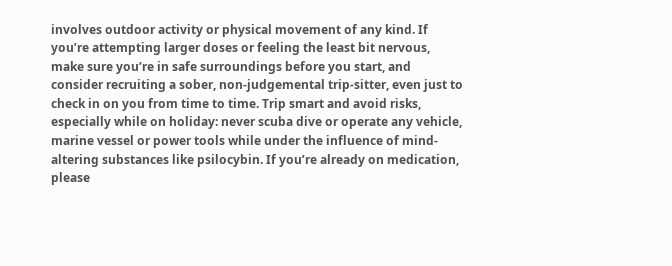involves outdoor activity or physical movement of any kind. If you’re attempting larger doses or feeling the least bit nervous, make sure you’re in safe surroundings before you start, and consider recruiting a sober, non-judgemental trip-sitter, even just to check in on you from time to time. Trip smart and avoid risks, especially while on holiday: never scuba dive or operate any vehicle, marine vessel or power tools while under the influence of mind-altering substances like psilocybin. If you’re already on medication, please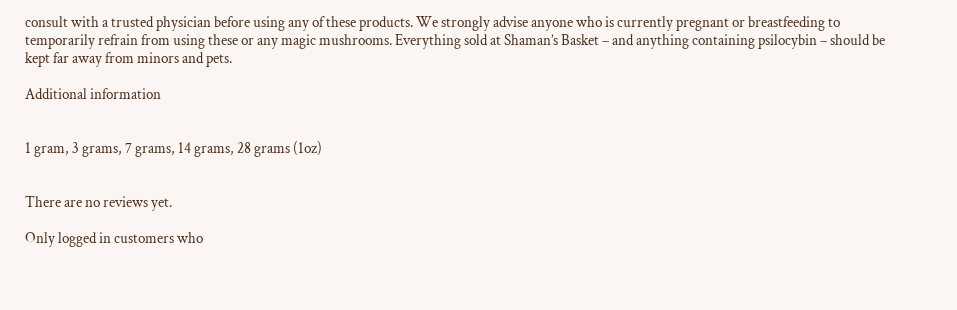consult with a trusted physician before using any of these products. We strongly advise anyone who is currently pregnant or breastfeeding to temporarily refrain from using these or any magic mushrooms. Everything sold at Shaman’s Basket – and anything containing psilocybin – should be kept far away from minors and pets.

Additional information


1 gram, 3 grams, 7 grams, 14 grams, 28 grams (1oz)


There are no reviews yet.

Only logged in customers who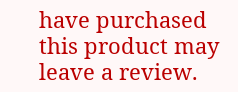have purchased this product may leave a review.